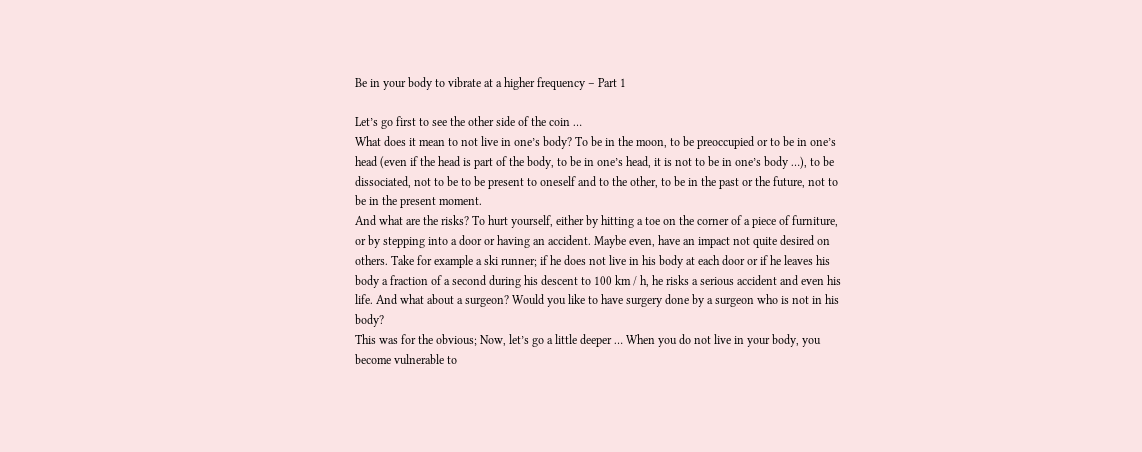Be in your body to vibrate at a higher frequency – Part 1

Let’s go first to see the other side of the coin …
What does it mean to not live in one’s body? To be in the moon, to be preoccupied or to be in one’s head (even if the head is part of the body, to be in one’s head, it is not to be in one’s body …), to be dissociated, not to be to be present to oneself and to the other, to be in the past or the future, not to be in the present moment.
And what are the risks? To hurt yourself, either by hitting a toe on the corner of a piece of furniture, or by stepping into a door or having an accident. Maybe even, have an impact not quite desired on others. Take for example a ski runner; if he does not live in his body at each door or if he leaves his body a fraction of a second during his descent to 100 km / h, he risks a serious accident and even his life. And what about a surgeon? Would you like to have surgery done by a surgeon who is not in his body?
This was for the obvious; Now, let’s go a little deeper … When you do not live in your body, you become vulnerable to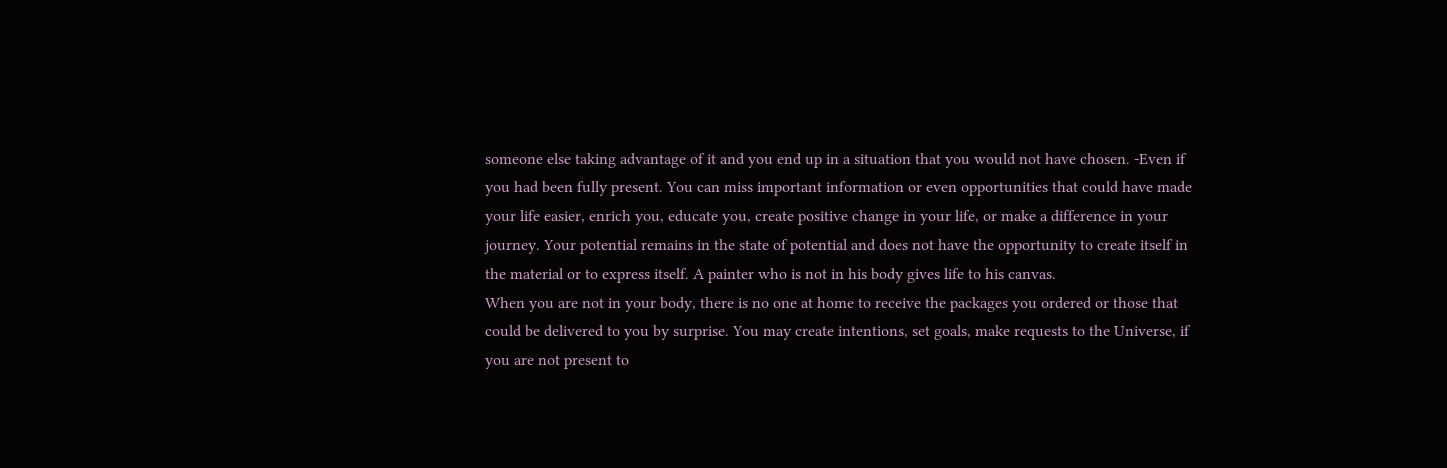someone else taking advantage of it and you end up in a situation that you would not have chosen. -Even if you had been fully present. You can miss important information or even opportunities that could have made your life easier, enrich you, educate you, create positive change in your life, or make a difference in your journey. Your potential remains in the state of potential and does not have the opportunity to create itself in the material or to express itself. A painter who is not in his body gives life to his canvas.
When you are not in your body, there is no one at home to receive the packages you ordered or those that could be delivered to you by surprise. You may create intentions, set goals, make requests to the Universe, if you are not present to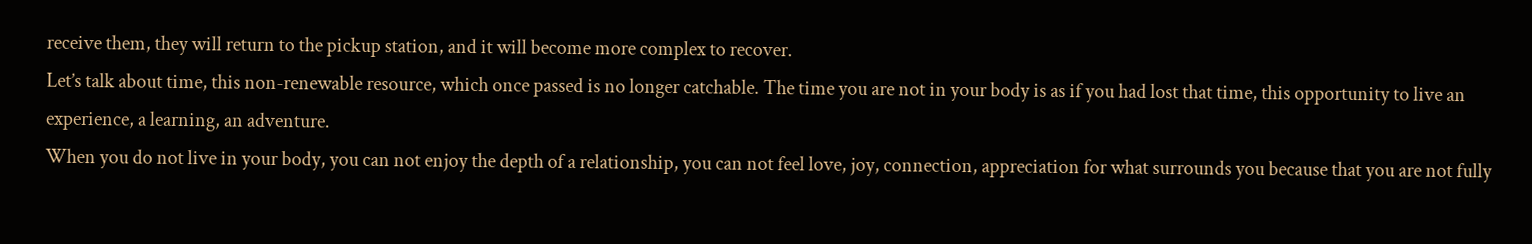receive them, they will return to the pickup station, and it will become more complex to recover.
Let’s talk about time, this non-renewable resource, which once passed is no longer catchable. The time you are not in your body is as if you had lost that time, this opportunity to live an experience, a learning, an adventure.
When you do not live in your body, you can not enjoy the depth of a relationship, you can not feel love, joy, connection, appreciation for what surrounds you because that you are not fully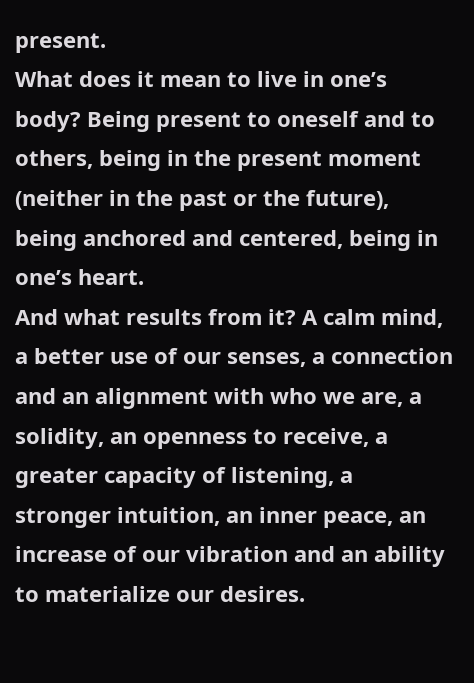present.
What does it mean to live in one’s body? Being present to oneself and to others, being in the present moment (neither in the past or the future), being anchored and centered, being in one’s heart.
And what results from it? A calm mind, a better use of our senses, a connection and an alignment with who we are, a solidity, an openness to receive, a greater capacity of listening, a stronger intuition, an inner peace, an increase of our vibration and an ability to materialize our desires.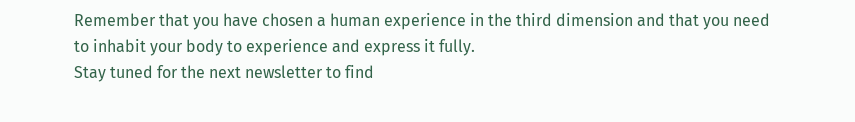Remember that you have chosen a human experience in the third dimension and that you need to inhabit your body to experience and express it fully.
Stay tuned for the next newsletter to find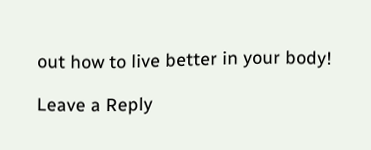out how to live better in your body!

Leave a Reply